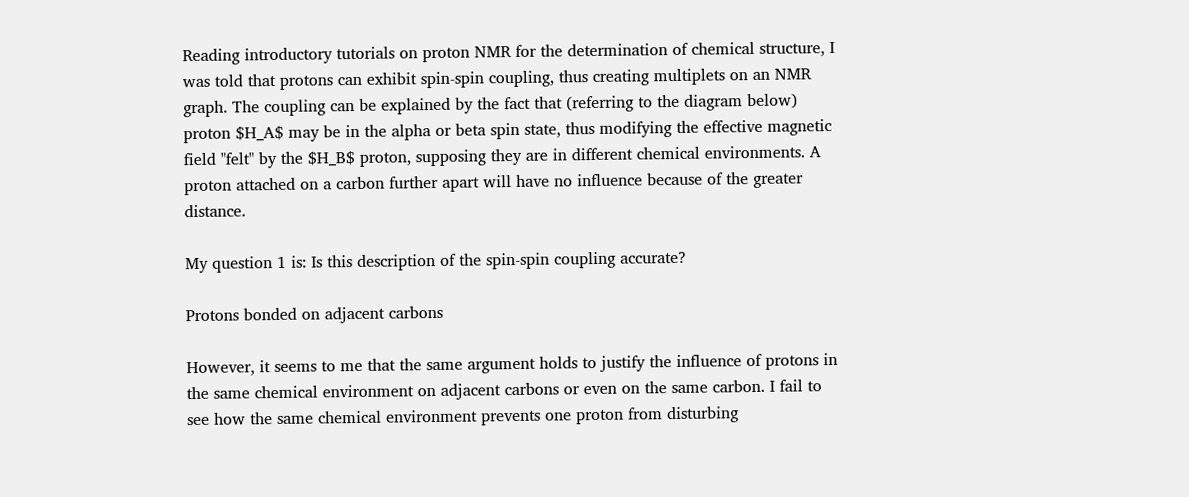Reading introductory tutorials on proton NMR for the determination of chemical structure, I was told that protons can exhibit spin-spin coupling, thus creating multiplets on an NMR graph. The coupling can be explained by the fact that (referring to the diagram below) proton $H_A$ may be in the alpha or beta spin state, thus modifying the effective magnetic field "felt" by the $H_B$ proton, supposing they are in different chemical environments. A proton attached on a carbon further apart will have no influence because of the greater distance.

My question 1 is: Is this description of the spin-spin coupling accurate?

Protons bonded on adjacent carbons

However, it seems to me that the same argument holds to justify the influence of protons in the same chemical environment on adjacent carbons or even on the same carbon. I fail to see how the same chemical environment prevents one proton from disturbing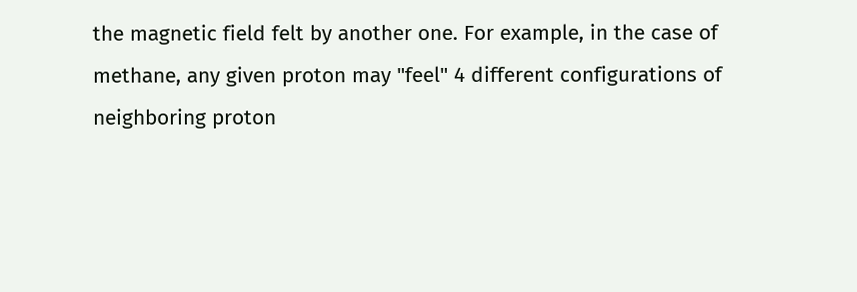the magnetic field felt by another one. For example, in the case of methane, any given proton may "feel" 4 different configurations of neighboring proton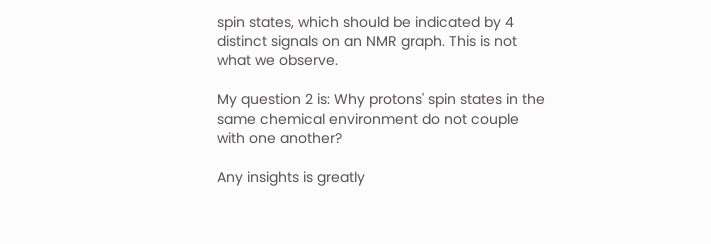spin states, which should be indicated by 4 distinct signals on an NMR graph. This is not what we observe.

My question 2 is: Why protons' spin states in the same chemical environment do not couple with one another?

Any insights is greatly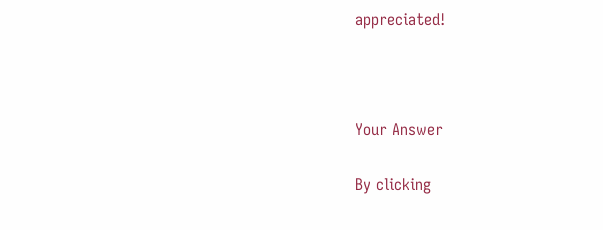appreciated!



Your Answer

By clicking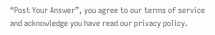“Post Your Answer”, you agree to our terms of service and acknowledge you have read our privacy policy.